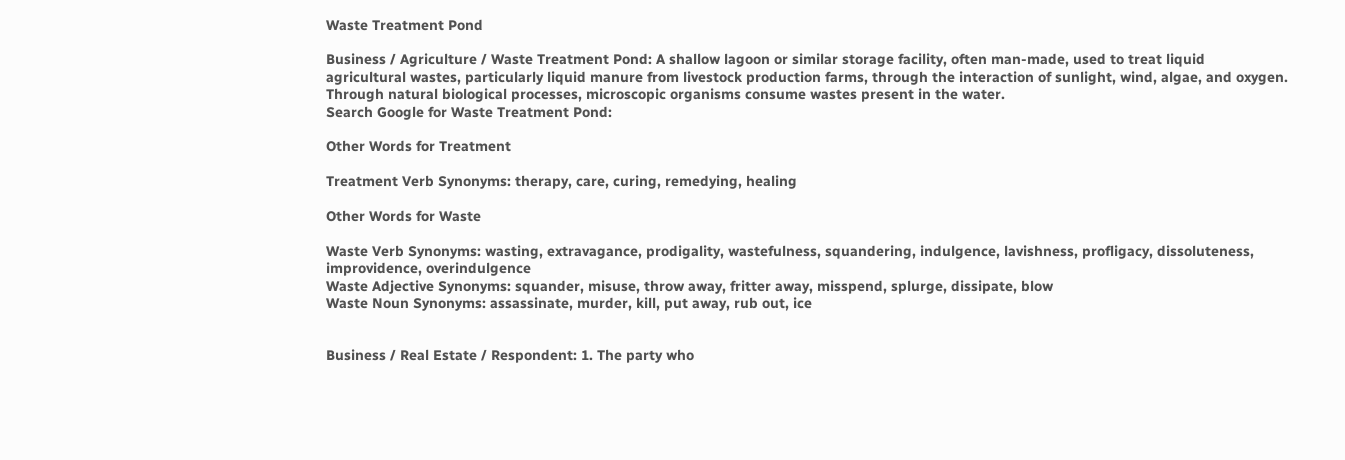Waste Treatment Pond

Business / Agriculture / Waste Treatment Pond: A shallow lagoon or similar storage facility, often man-made, used to treat liquid agricultural wastes, particularly liquid manure from livestock production farms, through the interaction of sunlight, wind, algae, and oxygen. Through natural biological processes, microscopic organisms consume wastes present in the water.
Search Google for Waste Treatment Pond:

Other Words for Treatment

Treatment Verb Synonyms: therapy, care, curing, remedying, healing

Other Words for Waste

Waste Verb Synonyms: wasting, extravagance, prodigality, wastefulness, squandering, indulgence, lavishness, profligacy, dissoluteness, improvidence, overindulgence
Waste Adjective Synonyms: squander, misuse, throw away, fritter away, misspend, splurge, dissipate, blow
Waste Noun Synonyms: assassinate, murder, kill, put away, rub out, ice


Business / Real Estate / Respondent: 1. The party who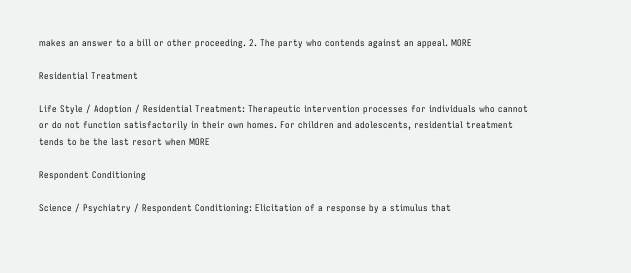makes an answer to a bill or other proceeding. 2. The party who contends against an appeal. MORE

Residential Treatment

Life Style / Adoption / Residential Treatment: Therapeutic intervention processes for individuals who cannot or do not function satisfactorily in their own homes. For children and adolescents, residential treatment tends to be the last resort when MORE

Respondent Conditioning

Science / Psychiatry / Respondent Conditioning: Elicitation of a response by a stimulus that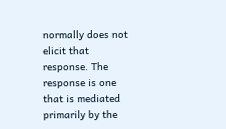normally does not elicit that response. The response is one that is mediated primarily by the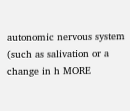autonomic nervous system (such as salivation or a change in h MORE